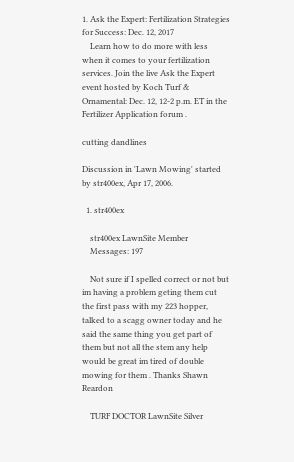1. Ask the Expert: Fertilization Strategies for Success: Dec. 12, 2017
    Learn how to do more with less when it comes to your fertilization services. Join the live Ask the Expert event hosted by Koch Turf & Ornamental: Dec. 12, 12-2 p.m. ET in the Fertilizer Application forum .

cutting dandlines

Discussion in 'Lawn Mowing' started by str400ex, Apr 17, 2006.

  1. str400ex

    str400ex LawnSite Member
    Messages: 197

    Not sure if I spelled correct or not but im having a problem geting them cut the first pass with my 223 hopper, talked to a scagg owner today and he said the same thing you get part of them but not all the stem any help would be great im tired of double mowing for them . Thanks Shawn Reardon

    TURF DOCTOR LawnSite Silver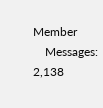Member
    Messages: 2,138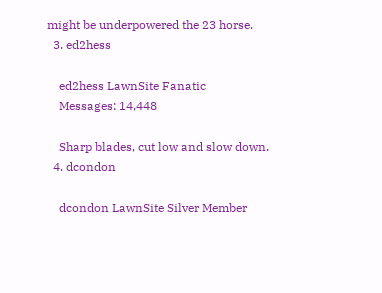might be underpowered the 23 horse.
  3. ed2hess

    ed2hess LawnSite Fanatic
    Messages: 14,448

    Sharp blades, cut low and slow down.
  4. dcondon

    dcondon LawnSite Silver Member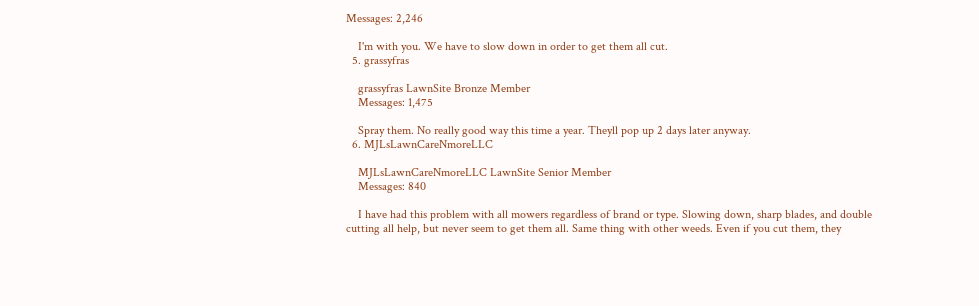Messages: 2,246

    I'm with you. We have to slow down in order to get them all cut.
  5. grassyfras

    grassyfras LawnSite Bronze Member
    Messages: 1,475

    Spray them. No really good way this time a year. Theyll pop up 2 days later anyway.
  6. MJLsLawnCareNmoreLLC

    MJLsLawnCareNmoreLLC LawnSite Senior Member
    Messages: 840

    I have had this problem with all mowers regardless of brand or type. Slowing down, sharp blades, and double cutting all help, but never seem to get them all. Same thing with other weeds. Even if you cut them, they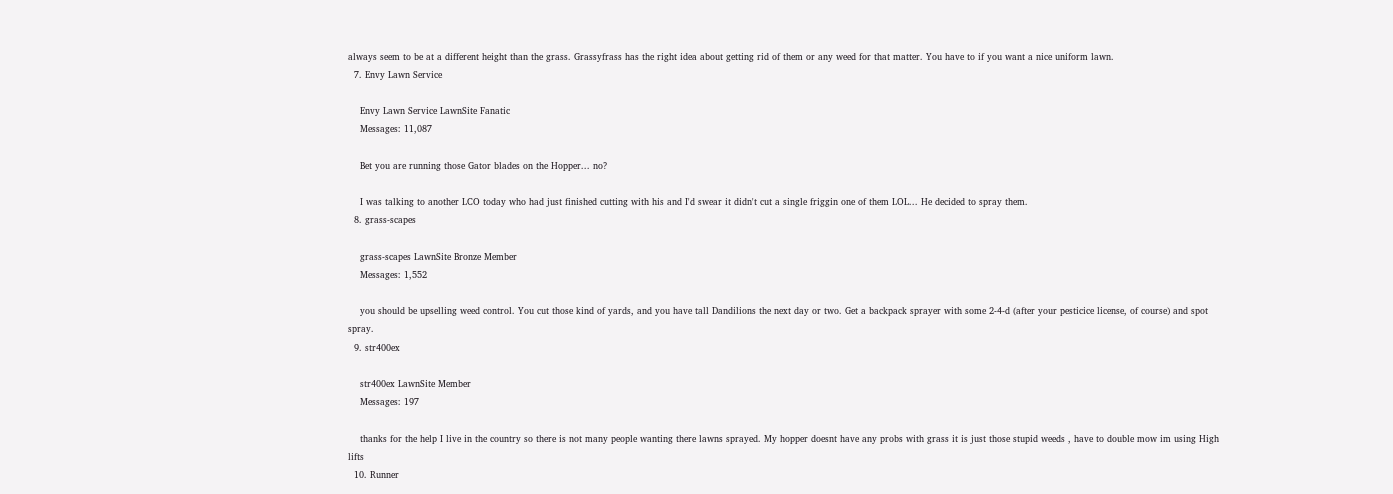always seem to be at a different height than the grass. Grassyfrass has the right idea about getting rid of them or any weed for that matter. You have to if you want a nice uniform lawn.
  7. Envy Lawn Service

    Envy Lawn Service LawnSite Fanatic
    Messages: 11,087

    Bet you are running those Gator blades on the Hopper... no?

    I was talking to another LCO today who had just finished cutting with his and I'd swear it didn't cut a single friggin one of them LOL... He decided to spray them.
  8. grass-scapes

    grass-scapes LawnSite Bronze Member
    Messages: 1,552

    you should be upselling weed control. You cut those kind of yards, and you have tall Dandilions the next day or two. Get a backpack sprayer with some 2-4-d (after your pesticice license, of course) and spot spray.
  9. str400ex

    str400ex LawnSite Member
    Messages: 197

    thanks for the help I live in the country so there is not many people wanting there lawns sprayed. My hopper doesnt have any probs with grass it is just those stupid weeds , have to double mow im using High lifts
  10. Runner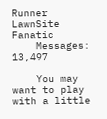Runner LawnSite Fanatic
    Messages: 13,497

    You may want to play with a little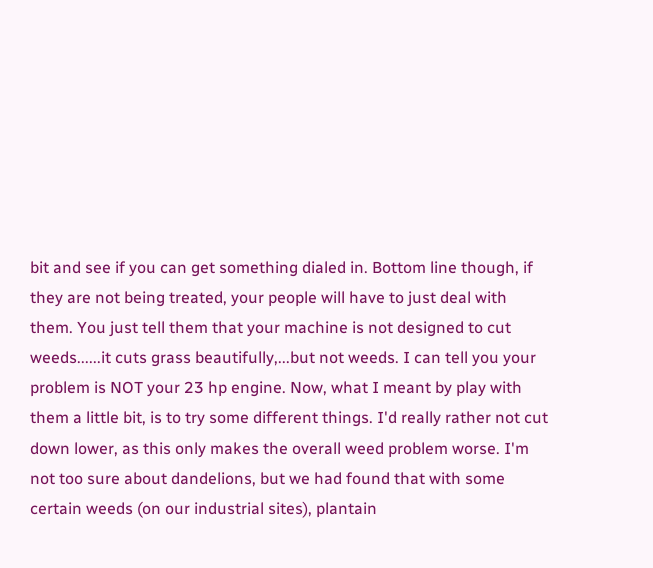bit and see if you can get something dialed in. Bottom line though, if they are not being treated, your people will have to just deal with them. You just tell them that your machine is not designed to cut weeds......it cuts grass beautifully,...but not weeds. I can tell you your problem is NOT your 23 hp engine. Now, what I meant by play with them a little bit, is to try some different things. I'd really rather not cut down lower, as this only makes the overall weed problem worse. I'm not too sure about dandelions, but we had found that with some certain weeds (on our industrial sites), plantain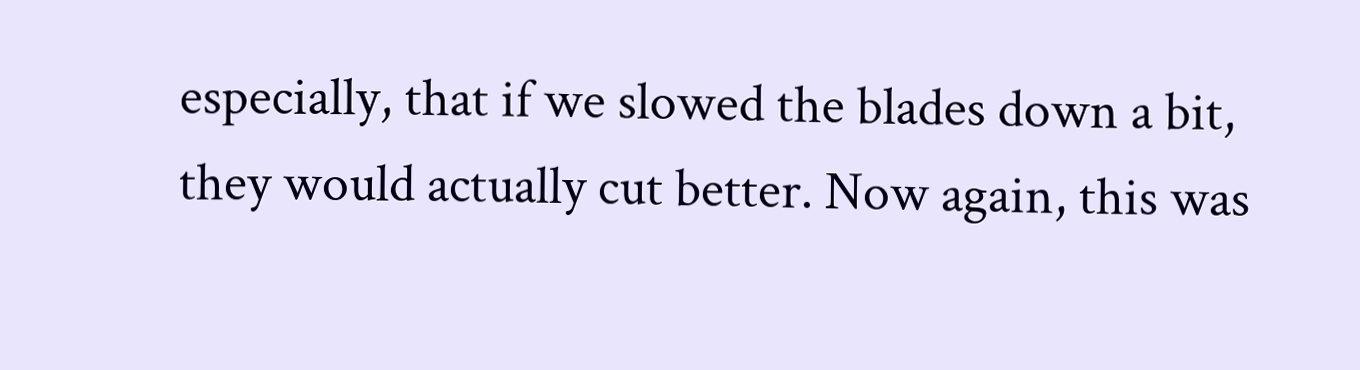especially, that if we slowed the blades down a bit, they would actually cut better. Now again, this was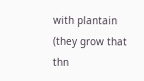with plantain (they grow that thn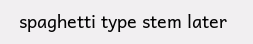spaghetti type stem later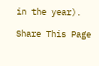in the year).

Share This Page